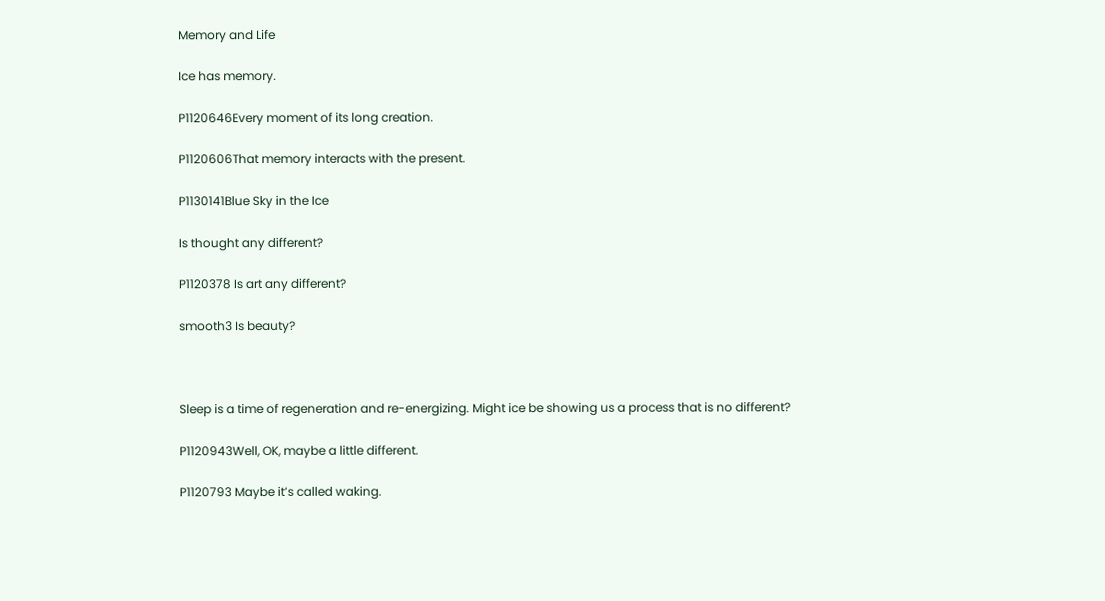Memory and Life

Ice has memory.

P1120646Every moment of its long creation.

P1120606That memory interacts with the present.

P1130141Blue Sky in the Ice

Is thought any different?

P1120378 Is art any different?

smooth3 Is beauty?



Sleep is a time of regeneration and re-energizing. Might ice be showing us a process that is no different?

P1120943Well, OK, maybe a little different.

P1120793 Maybe it’s called waking.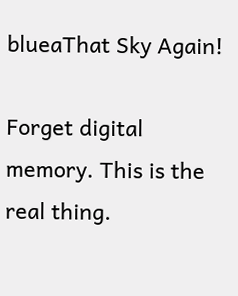blueaThat Sky Again!

Forget digital memory. This is the real thing.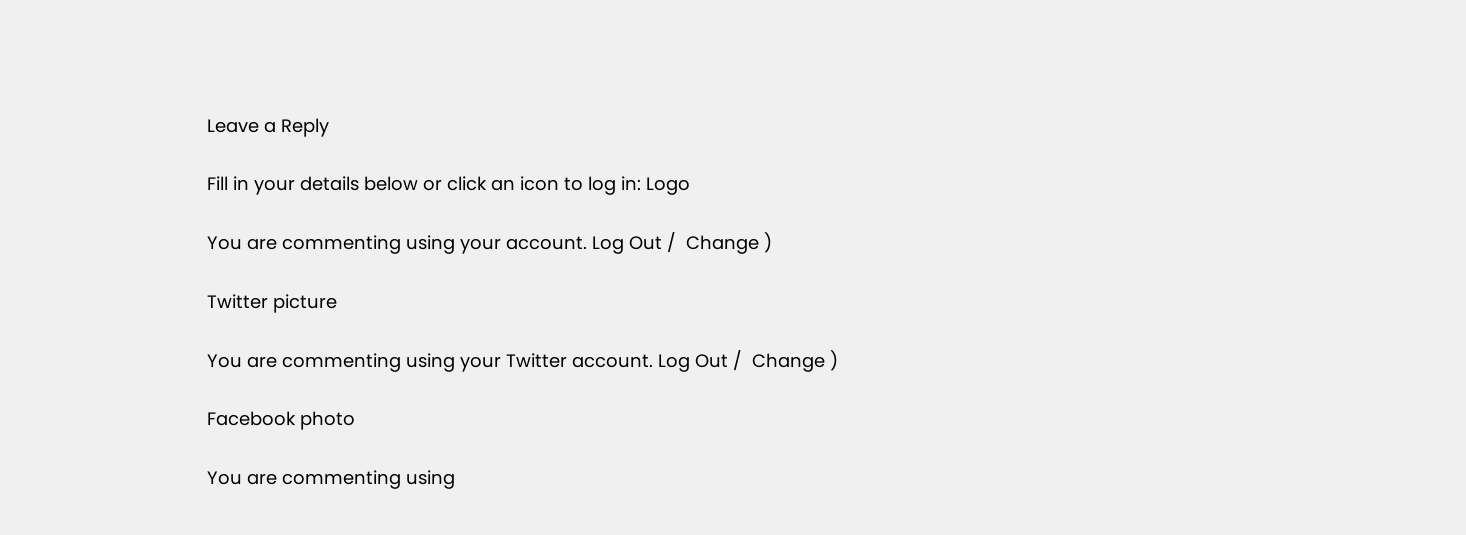Leave a Reply

Fill in your details below or click an icon to log in: Logo

You are commenting using your account. Log Out /  Change )

Twitter picture

You are commenting using your Twitter account. Log Out /  Change )

Facebook photo

You are commenting using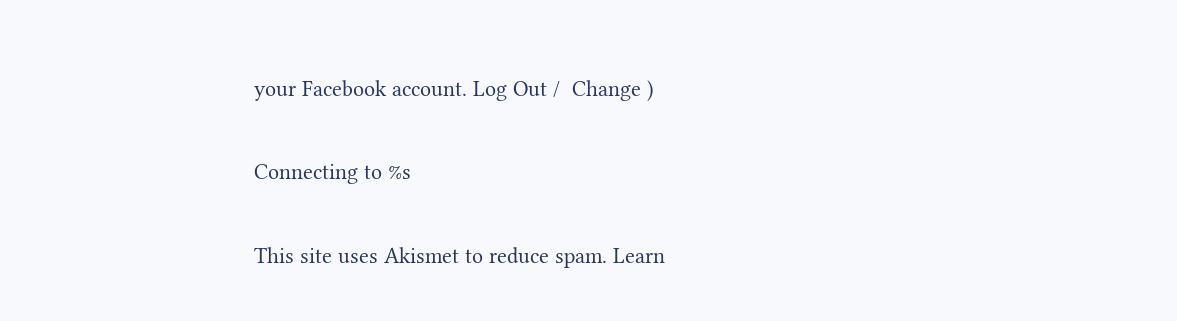your Facebook account. Log Out /  Change )

Connecting to %s

This site uses Akismet to reduce spam. Learn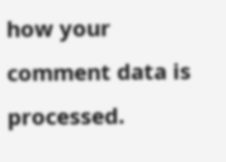how your comment data is processed.